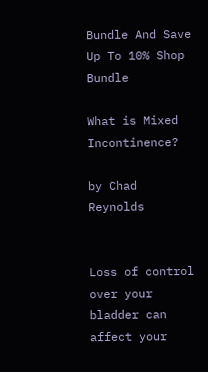Bundle And Save Up To 10% Shop Bundle

What is Mixed Incontinence?

by Chad Reynolds


Loss of control over your bladder can affect your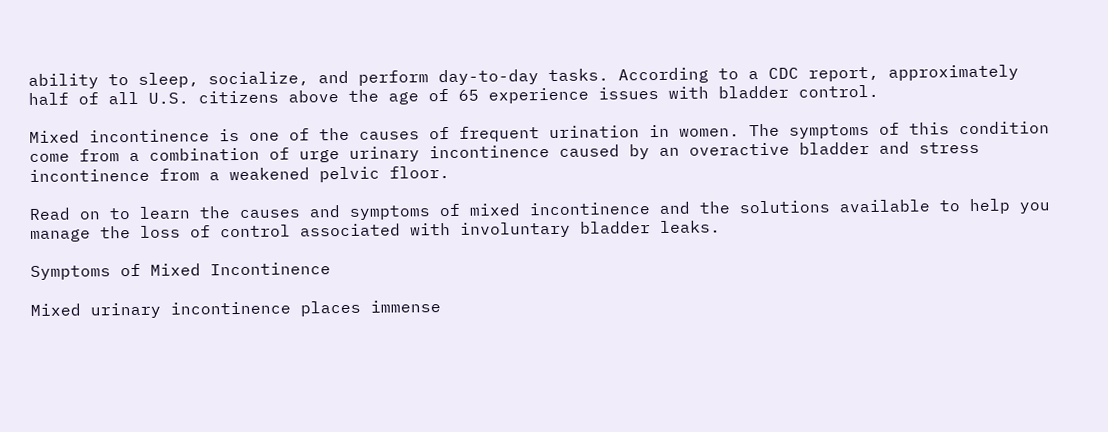ability to sleep, socialize, and perform day-to-day tasks. According to a CDC report, approximately half of all U.S. citizens above the age of 65 experience issues with bladder control.

Mixed incontinence is one of the causes of frequent urination in women. The symptoms of this condition come from a combination of urge urinary incontinence caused by an overactive bladder and stress incontinence from a weakened pelvic floor.

Read on to learn the causes and symptoms of mixed incontinence and the solutions available to help you manage the loss of control associated with involuntary bladder leaks.

Symptoms of Mixed Incontinence

Mixed urinary incontinence places immense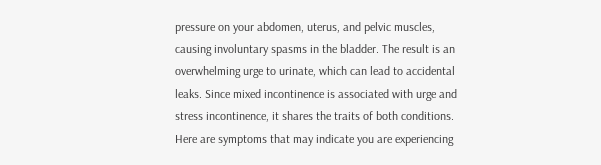pressure on your abdomen, uterus, and pelvic muscles, causing involuntary spasms in the bladder. The result is an overwhelming urge to urinate, which can lead to accidental leaks. Since mixed incontinence is associated with urge and stress incontinence, it shares the traits of both conditions. Here are symptoms that may indicate you are experiencing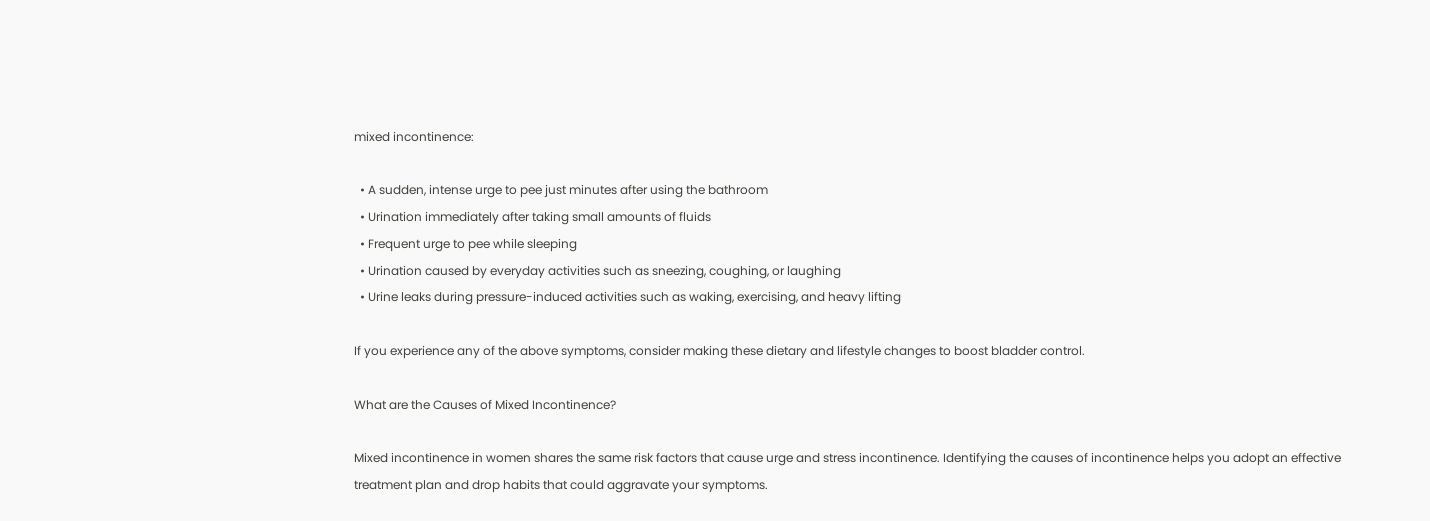mixed incontinence:

  • A sudden, intense urge to pee just minutes after using the bathroom
  • Urination immediately after taking small amounts of fluids
  • Frequent urge to pee while sleeping
  • Urination caused by everyday activities such as sneezing, coughing, or laughing
  • Urine leaks during pressure-induced activities such as waking, exercising, and heavy lifting

If you experience any of the above symptoms, consider making these dietary and lifestyle changes to boost bladder control.

What are the Causes of Mixed Incontinence?

Mixed incontinence in women shares the same risk factors that cause urge and stress incontinence. Identifying the causes of incontinence helps you adopt an effective treatment plan and drop habits that could aggravate your symptoms.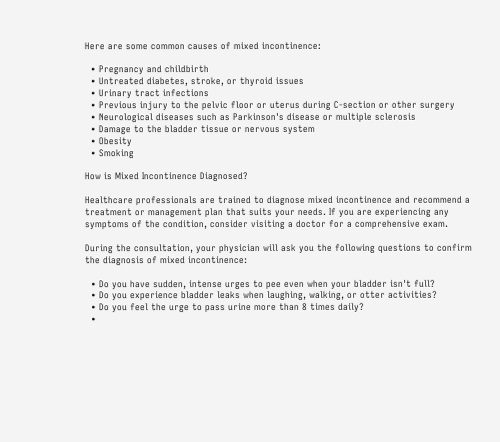Here are some common causes of mixed incontinence:

  • Pregnancy and childbirth
  • Untreated diabetes, stroke, or thyroid issues
  • Urinary tract infections
  • Previous injury to the pelvic floor or uterus during C-section or other surgery
  • Neurological diseases such as Parkinson's disease or multiple sclerosis
  • Damage to the bladder tissue or nervous system
  • Obesity
  • Smoking

How is Mixed Incontinence Diagnosed?

Healthcare professionals are trained to diagnose mixed incontinence and recommend a treatment or management plan that suits your needs. If you are experiencing any symptoms of the condition, consider visiting a doctor for a comprehensive exam.

During the consultation, your physician will ask you the following questions to confirm the diagnosis of mixed incontinence:

  • Do you have sudden, intense urges to pee even when your bladder isn't full?
  • Do you experience bladder leaks when laughing, walking, or otter activities?
  • Do you feel the urge to pass urine more than 8 times daily?
  •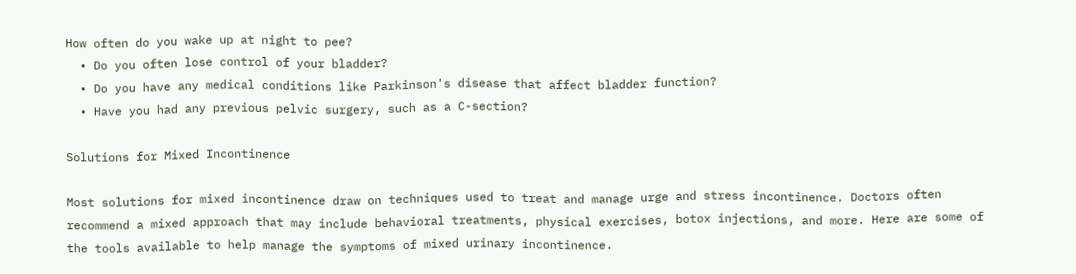How often do you wake up at night to pee?
  • Do you often lose control of your bladder?
  • Do you have any medical conditions like Parkinson's disease that affect bladder function?
  • Have you had any previous pelvic surgery, such as a C-section?

Solutions for Mixed Incontinence

Most solutions for mixed incontinence draw on techniques used to treat and manage urge and stress incontinence. Doctors often recommend a mixed approach that may include behavioral treatments, physical exercises, botox injections, and more. Here are some of the tools available to help manage the symptoms of mixed urinary incontinence.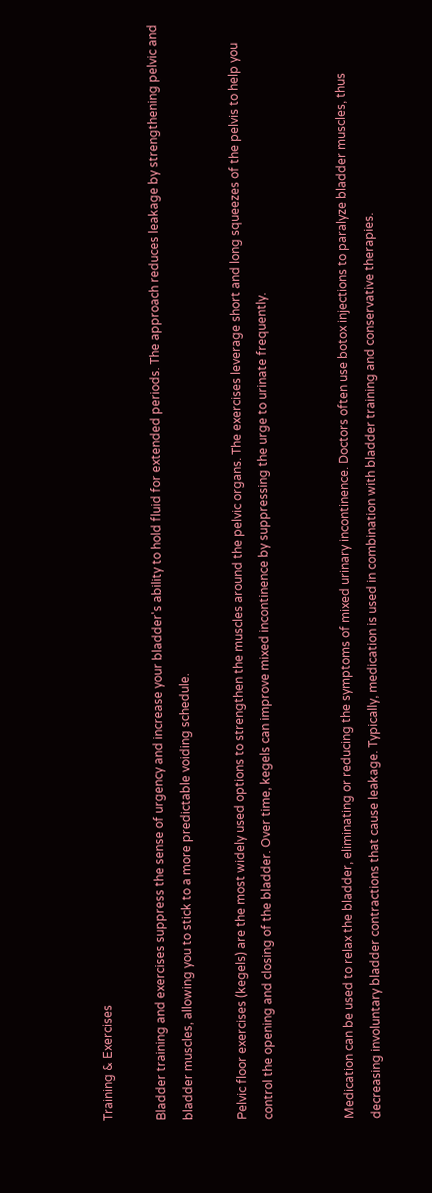Training & Exercises

Bladder training and exercises suppress the sense of urgency and increase your bladder's ability to hold fluid for extended periods. The approach reduces leakage by strengthening pelvic and bladder muscles, allowing you to stick to a more predictable voiding schedule.

Pelvic floor exercises (kegels) are the most widely used options to strengthen the muscles around the pelvic organs. The exercises leverage short and long squeezes of the pelvis to help you control the opening and closing of the bladder. Over time, kegels can improve mixed incontinence by suppressing the urge to urinate frequently.


Medication can be used to relax the bladder, eliminating or reducing the symptoms of mixed urinary incontinence. Doctors often use botox injections to paralyze bladder muscles, thus decreasing involuntary bladder contractions that cause leakage. Typically, medication is used in combination with bladder training and conservative therapies.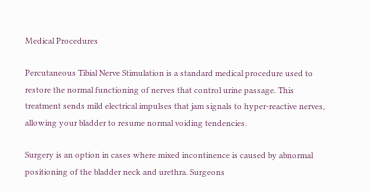Medical Procedures

Percutaneous Tibial Nerve Stimulation is a standard medical procedure used to restore the normal functioning of nerves that control urine passage. This treatment sends mild electrical impulses that jam signals to hyper-reactive nerves, allowing your bladder to resume normal voiding tendencies.

Surgery is an option in cases where mixed incontinence is caused by abnormal positioning of the bladder neck and urethra. Surgeons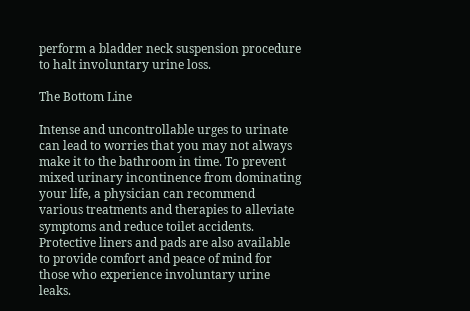perform a bladder neck suspension procedure to halt involuntary urine loss.

The Bottom Line

Intense and uncontrollable urges to urinate can lead to worries that you may not always make it to the bathroom in time. To prevent mixed urinary incontinence from dominating your life, a physician can recommend various treatments and therapies to alleviate symptoms and reduce toilet accidents. Protective liners and pads are also available to provide comfort and peace of mind for those who experience involuntary urine leaks.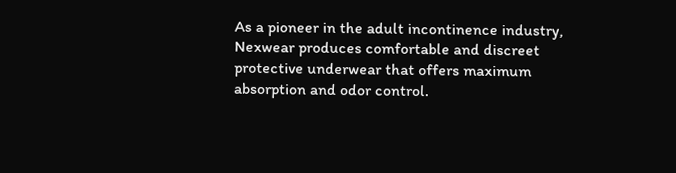As a pioneer in the adult incontinence industry, Nexwear produces comfortable and discreet protective underwear that offers maximum absorption and odor control.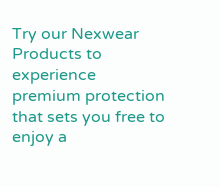Try our Nexwear Products to experience premium protection that sets you free to enjoy a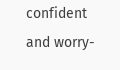confident and worry-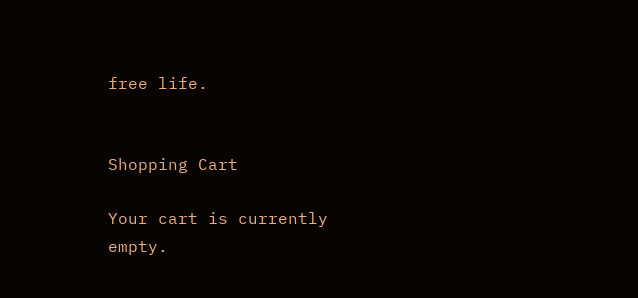free life.


Shopping Cart

Your cart is currently empty.